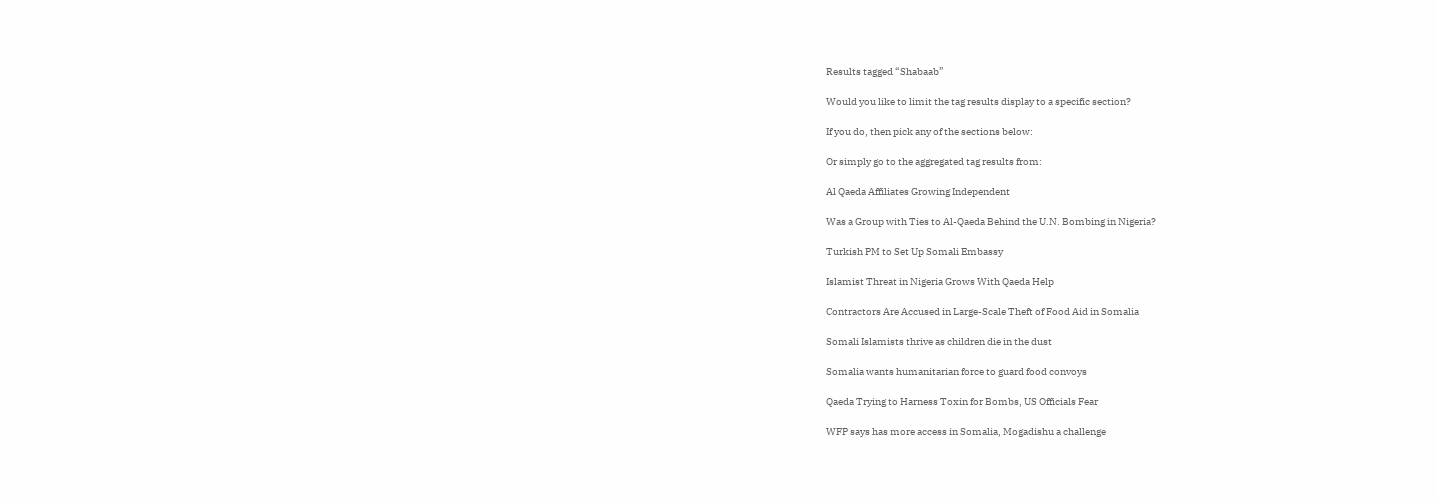Results tagged “Shabaab”

Would you like to limit the tag results display to a specific section?

If you do, then pick any of the sections below:

Or simply go to the aggregated tag results from:

Al Qaeda Affiliates Growing Independent

Was a Group with Ties to Al-Qaeda Behind the U.N. Bombing in Nigeria?

Turkish PM to Set Up Somali Embassy

Islamist Threat in Nigeria Grows With Qaeda Help

Contractors Are Accused in Large-Scale Theft of Food Aid in Somalia

Somali Islamists thrive as children die in the dust

Somalia wants humanitarian force to guard food convoys

Qaeda Trying to Harness Toxin for Bombs, US Officials Fear

WFP says has more access in Somalia, Mogadishu a challenge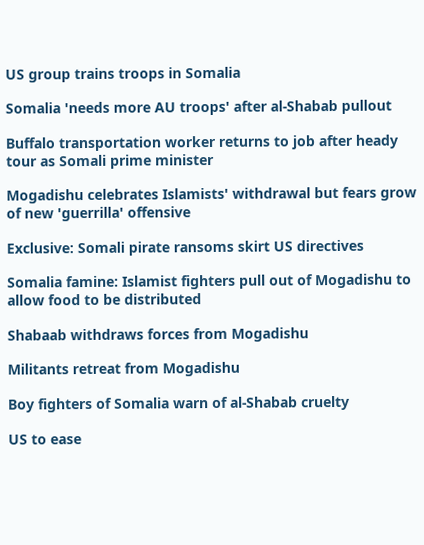US group trains troops in Somalia

Somalia 'needs more AU troops' after al-Shabab pullout

Buffalo transportation worker returns to job after heady tour as Somali prime minister

Mogadishu celebrates Islamists' withdrawal but fears grow of new 'guerrilla' offensive

Exclusive: Somali pirate ransoms skirt US directives

Somalia famine: Islamist fighters pull out of Mogadishu to allow food to be distributed

Shabaab withdraws forces from Mogadishu

Militants retreat from Mogadishu

Boy fighters of Somalia warn of al-Shabab cruelty

US to ease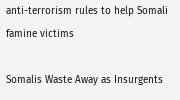anti-terrorism rules to help Somali famine victims

Somalis Waste Away as Insurgents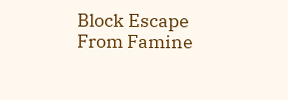Block Escape From Famine